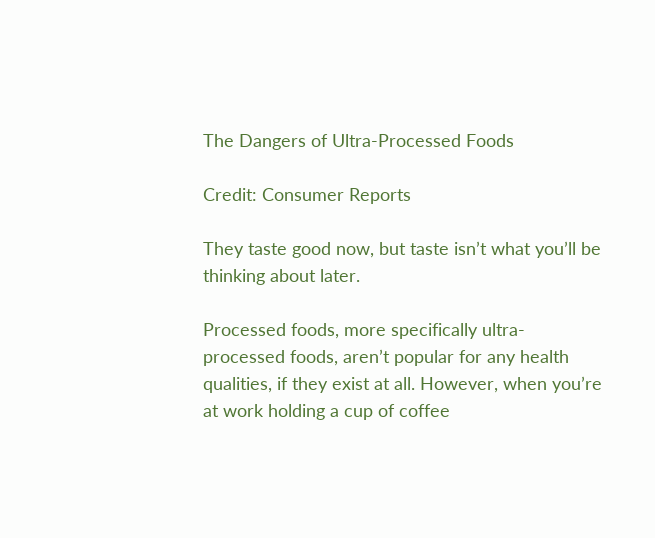The Dangers of Ultra-Processed Foods

Credit: Consumer Reports

They taste good now, but taste isn’t what you’ll be thinking about later.

Processed foods, more specifically ultra-processed foods, aren’t popular for any health qualities, if they exist at all. However, when you’re at work holding a cup of coffee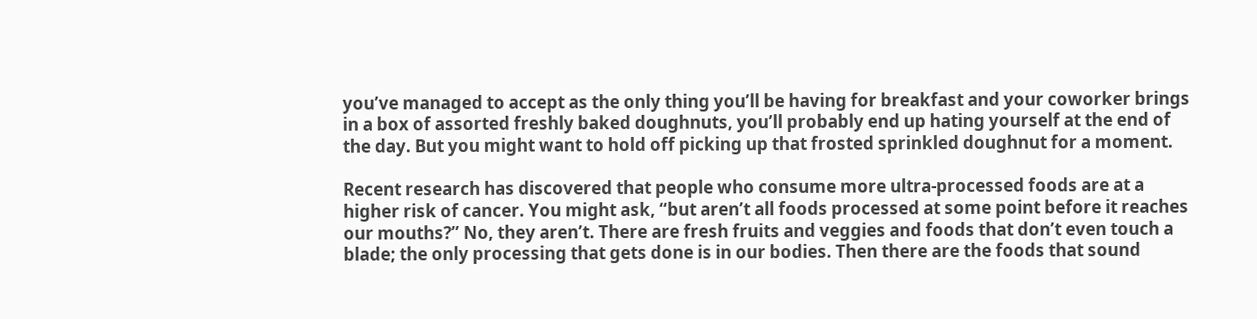you’ve managed to accept as the only thing you’ll be having for breakfast and your coworker brings in a box of assorted freshly baked doughnuts, you’ll probably end up hating yourself at the end of the day. But you might want to hold off picking up that frosted sprinkled doughnut for a moment.

Recent research has discovered that people who consume more ultra-processed foods are at a higher risk of cancer. You might ask, “but aren’t all foods processed at some point before it reaches our mouths?” No, they aren’t. There are fresh fruits and veggies and foods that don’t even touch a blade; the only processing that gets done is in our bodies. Then there are the foods that sound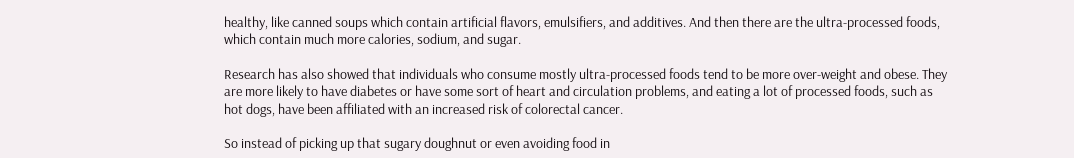healthy, like canned soups which contain artificial flavors, emulsifiers, and additives. And then there are the ultra-processed foods, which contain much more calories, sodium, and sugar.

Research has also showed that individuals who consume mostly ultra-processed foods tend to be more over-weight and obese. They are more likely to have diabetes or have some sort of heart and circulation problems, and eating a lot of processed foods, such as hot dogs, have been affiliated with an increased risk of colorectal cancer.

So instead of picking up that sugary doughnut or even avoiding food in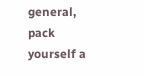general, pack yourself a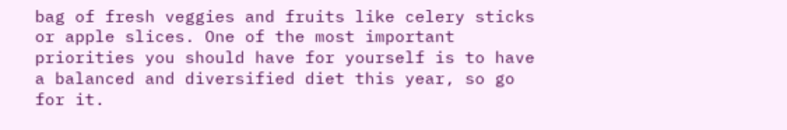bag of fresh veggies and fruits like celery sticks or apple slices. One of the most important priorities you should have for yourself is to have a balanced and diversified diet this year, so go for it.